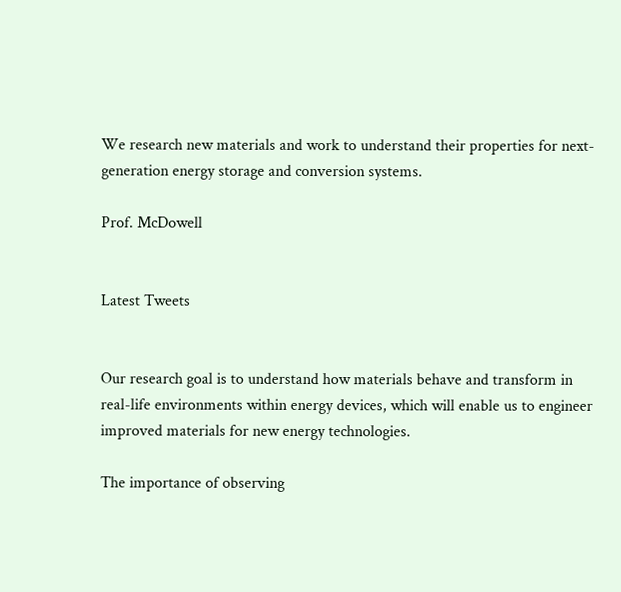We research new materials and work to understand their properties for next-generation energy storage and conversion systems.

Prof. McDowell


Latest Tweets


Our research goal is to understand how materials behave and transform in real-life environments within energy devices, which will enable us to engineer improved materials for new energy technologies.

The importance of observing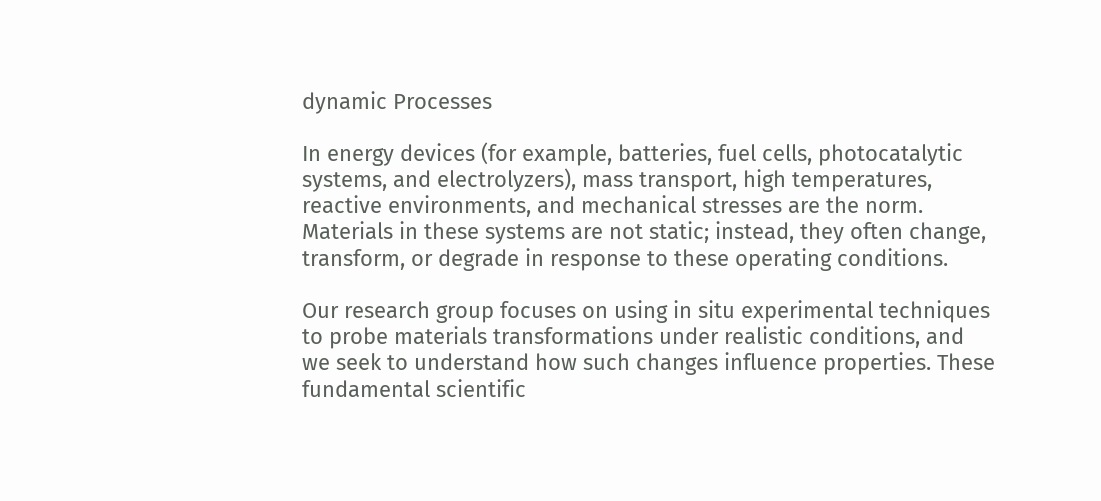dynamic Processes

In energy devices (for example, batteries, fuel cells, photocatalytic systems, and electrolyzers), mass transport, high temperatures, reactive environments, and mechanical stresses are the norm. Materials in these systems are not static; instead, they often change, transform, or degrade in response to these operating conditions.

Our research group focuses on using in situ experimental techniques to probe materials transformations under realistic conditions, and we seek to understand how such changes influence properties. These fundamental scientific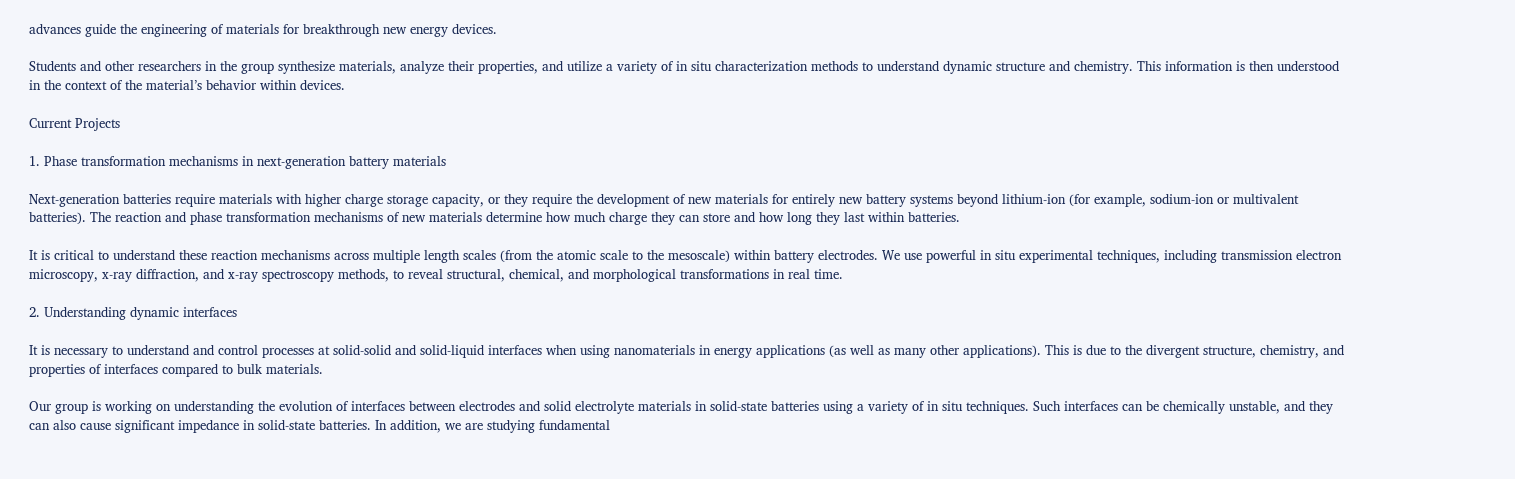advances guide the engineering of materials for breakthrough new energy devices.

Students and other researchers in the group synthesize materials, analyze their properties, and utilize a variety of in situ characterization methods to understand dynamic structure and chemistry. This information is then understood in the context of the material’s behavior within devices.

Current Projects

1. Phase transformation mechanisms in next-generation battery materials

Next-generation batteries require materials with higher charge storage capacity, or they require the development of new materials for entirely new battery systems beyond lithium-ion (for example, sodium-ion or multivalent batteries). The reaction and phase transformation mechanisms of new materials determine how much charge they can store and how long they last within batteries.

It is critical to understand these reaction mechanisms across multiple length scales (from the atomic scale to the mesoscale) within battery electrodes. We use powerful in situ experimental techniques, including transmission electron microscopy, x-ray diffraction, and x-ray spectroscopy methods, to reveal structural, chemical, and morphological transformations in real time.

2. Understanding dynamic interfaces

It is necessary to understand and control processes at solid-solid and solid-liquid interfaces when using nanomaterials in energy applications (as well as many other applications). This is due to the divergent structure, chemistry, and properties of interfaces compared to bulk materials.

Our group is working on understanding the evolution of interfaces between electrodes and solid electrolyte materials in solid-state batteries using a variety of in situ techniques. Such interfaces can be chemically unstable, and they can also cause significant impedance in solid-state batteries. In addition, we are studying fundamental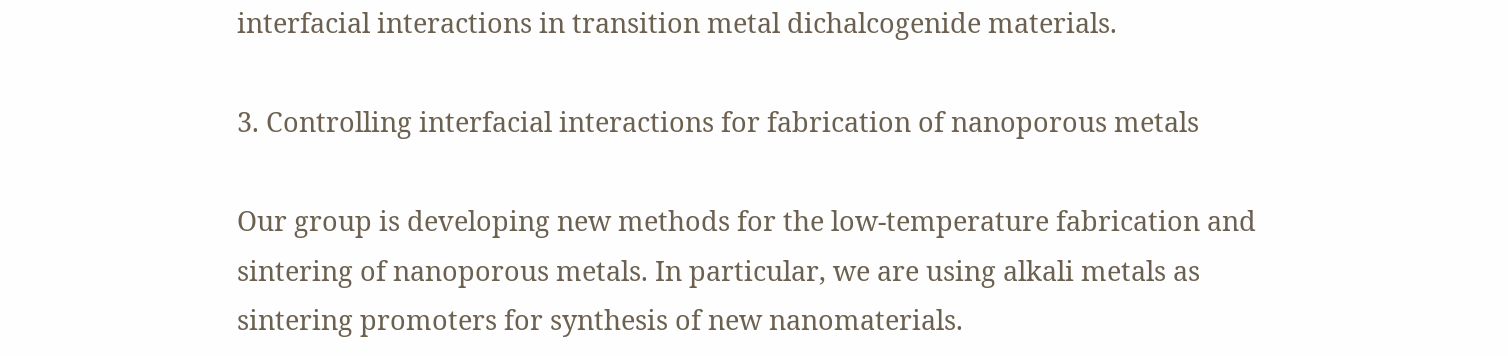interfacial interactions in transition metal dichalcogenide materials.

3. Controlling interfacial interactions for fabrication of nanoporous metals

Our group is developing new methods for the low-temperature fabrication and sintering of nanoporous metals. In particular, we are using alkali metals as sintering promoters for synthesis of new nanomaterials.